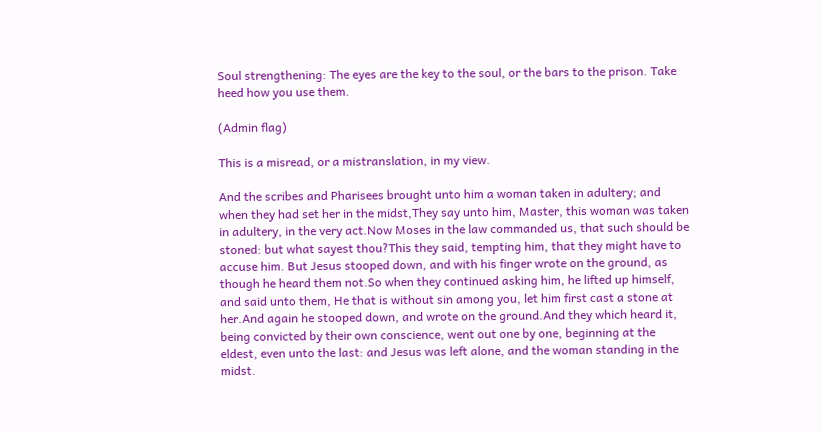Soul strengthening: The eyes are the key to the soul, or the bars to the prison. Take heed how you use them.

(Admin flag)

This is a misread, or a mistranslation, in my view.

And the scribes and Pharisees brought unto him a woman taken in adultery; and when they had set her in the midst,They say unto him, Master, this woman was taken in adultery, in the very act.Now Moses in the law commanded us, that such should be stoned: but what sayest thou?This they said, tempting him, that they might have to accuse him. But Jesus stooped down, and with his finger wrote on the ground, as though he heard them not.So when they continued asking him, he lifted up himself, and said unto them, He that is without sin among you, let him first cast a stone at her.And again he stooped down, and wrote on the ground.And they which heard it, being convicted by their own conscience, went out one by one, beginning at the eldest, even unto the last: and Jesus was left alone, and the woman standing in the midst.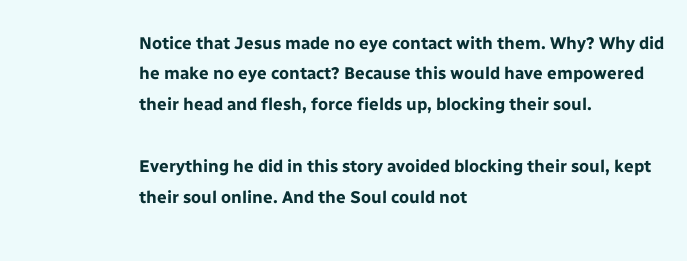Notice that Jesus made no eye contact with them. Why? Why did he make no eye contact? Because this would have empowered their head and flesh, force fields up, blocking their soul.

Everything he did in this story avoided blocking their soul, kept their soul online. And the Soul could not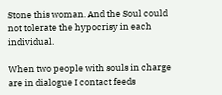Stone this woman. And the Soul could not tolerate the hypocrisy in each individual.

When two people with souls in charge are in dialogue I contact feeds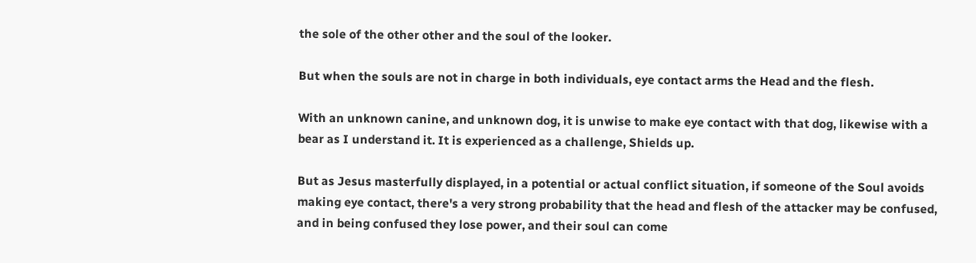the sole of the other other and the soul of the looker.

But when the souls are not in charge in both individuals, eye contact arms the Head and the flesh.

With an unknown canine, and unknown dog, it is unwise to make eye contact with that dog, likewise with a bear as I understand it. It is experienced as a challenge, Shields up.

But as Jesus masterfully displayed, in a potential or actual conflict situation, if someone of the Soul avoids making eye contact, there's a very strong probability that the head and flesh of the attacker may be confused, and in being confused they lose power, and their soul can come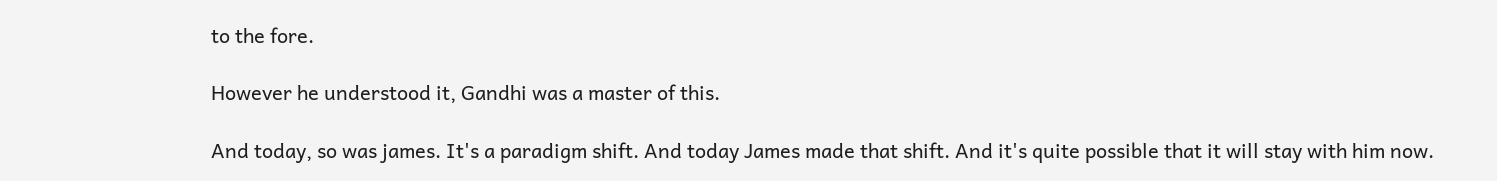to the fore.

However he understood it, Gandhi was a master of this.

And today, so was james. It's a paradigm shift. And today James made that shift. And it's quite possible that it will stay with him now.